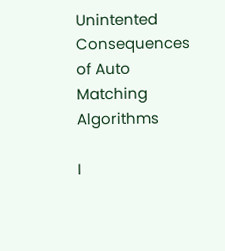Unintented Consequences of Auto Matching Algorithms

I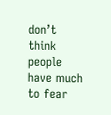don’t think people have much to fear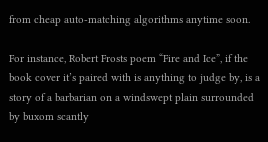from cheap auto-matching algorithms anytime soon.

For instance, Robert Frosts poem “Fire and Ice”, if the book cover it’s paired with is anything to judge by, is a story of a barbarian on a windswept plain surrounded by buxom scantly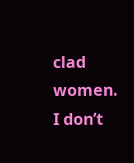clad women. I don’t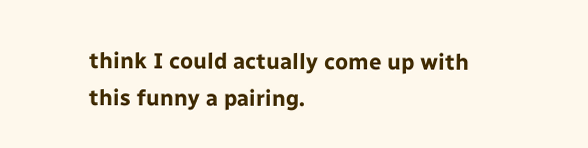think I could actually come up with this funny a pairing.